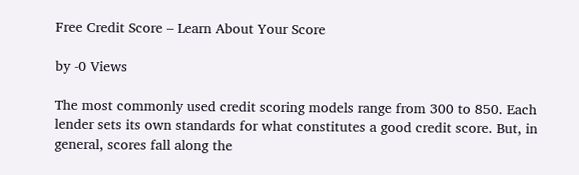Free Credit Score – Learn About Your Score

by -0 Views

The most commonly used credit scoring models range from 300 to 850. Each lender sets its own standards for what constitutes a good credit score. But, in general, scores fall along the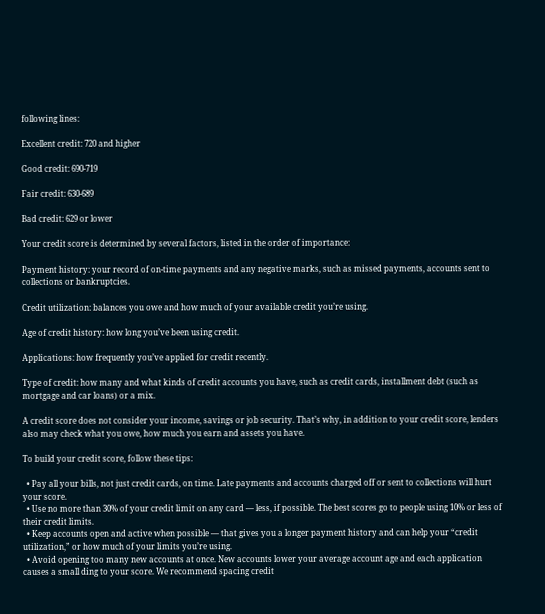following lines:

Excellent credit: 720 and higher

Good credit: 690-719

Fair credit: 630-689

Bad credit: 629 or lower

Your credit score is determined by several factors, listed in the order of importance:

Payment history: your record of on-time payments and any negative marks, such as missed payments, accounts sent to collections or bankruptcies.

Credit utilization: balances you owe and how much of your available credit you’re using.

Age of credit history: how long you’ve been using credit.

Applications: how frequently you’ve applied for credit recently.

Type of credit: how many and what kinds of credit accounts you have, such as credit cards, installment debt (such as mortgage and car loans) or a mix.

A credit score does not consider your income, savings or job security. That’s why, in addition to your credit score, lenders also may check what you owe, how much you earn and assets you have.

To build your credit score, follow these tips:

  • Pay all your bills, not just credit cards, on time. Late payments and accounts charged off or sent to collections will hurt your score.
  • Use no more than 30% of your credit limit on any card — less, if possible. The best scores go to people using 10% or less of their credit limits.
  • Keep accounts open and active when possible — that gives you a longer payment history and can help your “credit utilization,” or how much of your limits you’re using.
  • Avoid opening too many new accounts at once. New accounts lower your average account age and each application causes a small ding to your score. We recommend spacing credit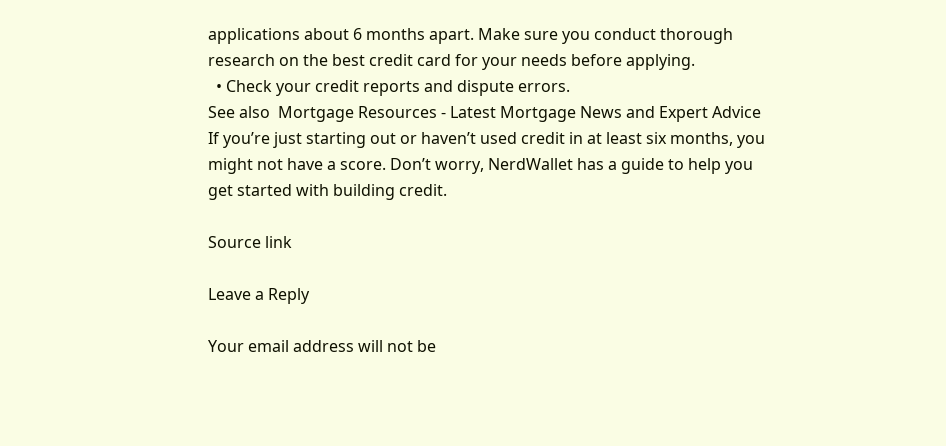applications about 6 months apart. Make sure you conduct thorough research on the best credit card for your needs before applying.
  • Check your credit reports and dispute errors.
See also  Mortgage Resources - Latest Mortgage News and Expert Advice
If you’re just starting out or haven’t used credit in at least six months, you might not have a score. Don’t worry, NerdWallet has a guide to help you get started with building credit.

Source link

Leave a Reply

Your email address will not be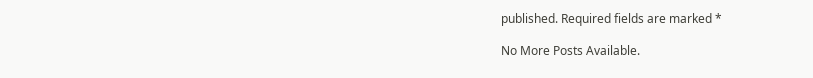published. Required fields are marked *

No More Posts Available.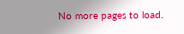No more pages to load.